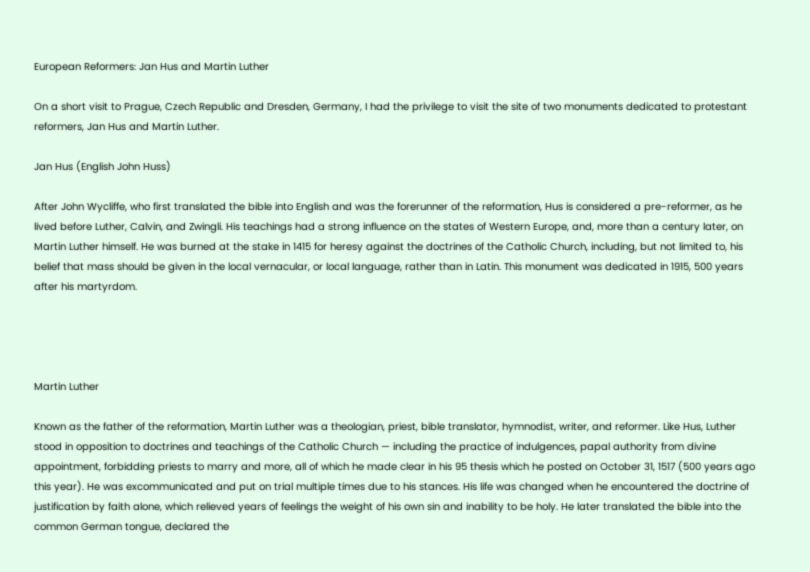European Reformers: Jan Hus and Martin Luther

On a short visit to Prague, Czech Republic and Dresden, Germany, I had the privilege to visit the site of two monuments dedicated to protestant reformers, Jan Hus and Martin Luther.

Jan Hus (English John Huss)

After John Wycliffe, who first translated the bible into English and was the forerunner of the reformation, Hus is considered a pre-reformer, as he lived before Luther, Calvin, and Zwingli. His teachings had a strong influence on the states of Western Europe, and, more than a century later, on Martin Luther himself. He was burned at the stake in 1415 for heresy against the doctrines of the Catholic Church, including, but not limited to, his belief that mass should be given in the local vernacular, or local language, rather than in Latin. This monument was dedicated in 1915, 500 years after his martyrdom.




Martin Luther

Known as the father of the reformation, Martin Luther was a theologian, priest, bible translator, hymnodist, writer, and reformer. Like Hus, Luther stood in opposition to doctrines and teachings of the Catholic Church — including the practice of indulgences, papal authority from divine appointment, forbidding priests to marry and more, all of which he made clear in his 95 thesis which he posted on October 31, 1517 (500 years ago this year). He was excommunicated and put on trial multiple times due to his stances. His life was changed when he encountered the doctrine of justification by faith alone, which relieved years of feelings the weight of his own sin and inability to be holy. He later translated the bible into the common German tongue, declared the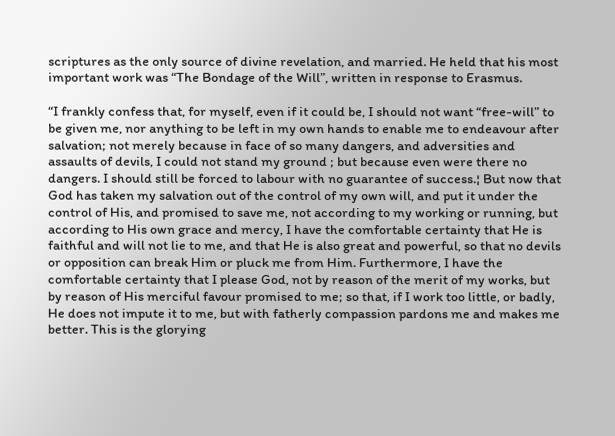scriptures as the only source of divine revelation, and married. He held that his most important work was “The Bondage of the Will”, written in response to Erasmus.

“I frankly confess that, for myself, even if it could be, I should not want “free-will” to be given me, nor anything to be left in my own hands to enable me to endeavour after salvation; not merely because in face of so many dangers, and adversities and assaults of devils, I could not stand my ground ; but because even were there no dangers. I should still be forced to labour with no guarantee of success.¦ But now that God has taken my salvation out of the control of my own will, and put it under the control of His, and promised to save me, not according to my working or running, but according to His own grace and mercy, I have the comfortable certainty that He is faithful and will not lie to me, and that He is also great and powerful, so that no devils or opposition can break Him or pluck me from Him. Furthermore, I have the comfortable certainty that I please God, not by reason of the merit of my works, but by reason of His merciful favour promised to me; so that, if I work too little, or badly, He does not impute it to me, but with fatherly compassion pardons me and makes me better. This is the glorying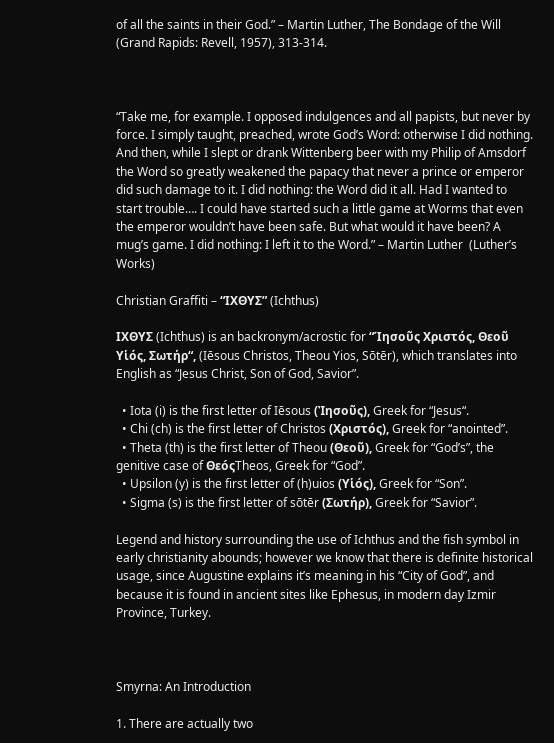of all the saints in their God.” – Martin Luther, The Bondage of the Will (Grand Rapids: Revell, 1957), 313-314.



“Take me, for example. I opposed indulgences and all papists, but never by force. I simply taught, preached, wrote God’s Word: otherwise I did nothing. And then, while I slept or drank Wittenberg beer with my Philip of Amsdorf the Word so greatly weakened the papacy that never a prince or emperor did such damage to it. I did nothing: the Word did it all. Had I wanted to start trouble…. I could have started such a little game at Worms that even the emperor wouldn’t have been safe. But what would it have been? A mug’s game. I did nothing: I left it to the Word.” – Martin Luther  (Luther’s Works)

Christian Graffiti – “ΙΧΘΥΣ” (Ichthus)

ΙΧΘΥΣ (Ichthus) is an backronym/acrostic for “Ίησοῦς Χριστός, Θεοῦ Υἱός, Σωτήρ“, (Iēsous Christos, Theou Yios, Sōtēr), which translates into English as “Jesus Christ, Son of God, Savior”.

  • Iota (i) is the first letter of Iēsous (Ἰησοῦς), Greek for “Jesus“.
  • Chi (ch) is the first letter of Christos (Χριστός), Greek for “anointed”.
  • Theta (th) is the first letter of Theou (Θεοῦ), Greek for “God’s”, the genitive case of ΘεóςTheos, Greek for “God”.
  • Upsilon (y) is the first letter of (h)uios (Υἱός), Greek for “Son”.
  • Sigma (s) is the first letter of sōtēr (Σωτήρ), Greek for “Savior”.

Legend and history surrounding the use of Ichthus and the fish symbol in early christianity abounds; however we know that there is definite historical usage, since Augustine explains it’s meaning in his “City of God”, and because it is found in ancient sites like Ephesus, in modern day Izmir Province, Turkey.



Smyrna: An Introduction

1. There are actually two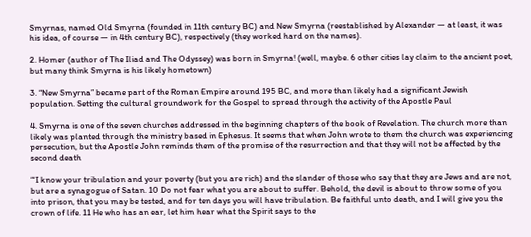Smyrnas, named Old Smyrna (founded in 11th century BC) and New Smyrna (reestablished by Alexander — at least, it was his idea, of course — in 4th century BC), respectively (they worked hard on the names).

2. Homer (author of The Iliad and The Odyssey) was born in Smyrna! (well, maybe. 6 other cities lay claim to the ancient poet, but many think Smyrna is his likely hometown)

3. “New Smyrna” became part of the Roman Empire around 195 BC, and more than likely had a significant Jewish population. Setting the cultural groundwork for the Gospel to spread through the activity of the Apostle Paul

4. Smyrna is one of the seven churches addressed in the beginning chapters of the book of Revelation. The church more than likely was planted through the ministry based in Ephesus. It seems that when John wrote to them the church was experiencing persecution, but the Apostle John reminds them of the promise of the resurrection and that they will not be affected by the second death

“‘I know your tribulation and your poverty (but you are rich) and the slander of those who say that they are Jews and are not, but are a synagogue of Satan. 10 Do not fear what you are about to suffer. Behold, the devil is about to throw some of you into prison, that you may be tested, and for ten days you will have tribulation. Be faithful unto death, and I will give you the crown of life. 11 He who has an ear, let him hear what the Spirit says to the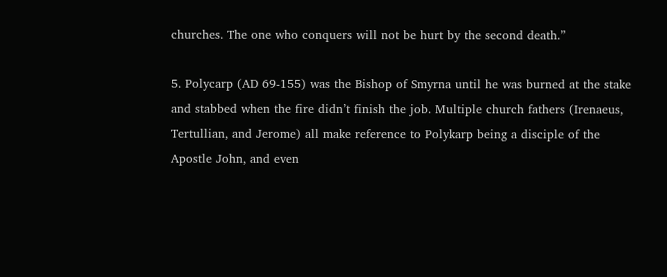churches. The one who conquers will not be hurt by the second death.”

5. Polycarp (AD 69-155) was the Bishop of Smyrna until he was burned at the stake and stabbed when the fire didn’t finish the job. Multiple church fathers (Irenaeus, Tertullian, and Jerome) all make reference to Polykarp being a disciple of the Apostle John, and even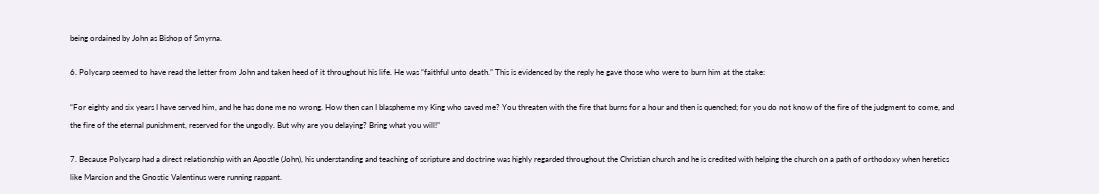being ordained by John as Bishop of Smyrna.

6. Polycarp seemed to have read the letter from John and taken heed of it throughout his life. He was “faithful unto death.” This is evidenced by the reply he gave those who were to burn him at the stake:

“For eighty and six years I have served him, and he has done me no wrong. How then can I blaspheme my King who saved me? You threaten with the fire that burns for a hour and then is quenched; for you do not know of the fire of the judgment to come, and the fire of the eternal punishment, reserved for the ungodly. But why are you delaying? Bring what you will!”

7. Because Polycarp had a direct relationship with an Apostle (John), his understanding and teaching of scripture and doctrine was highly regarded throughout the Christian church and he is credited with helping the church on a path of orthodoxy when heretics like Marcion and the Gnostic Valentinus were running rappant.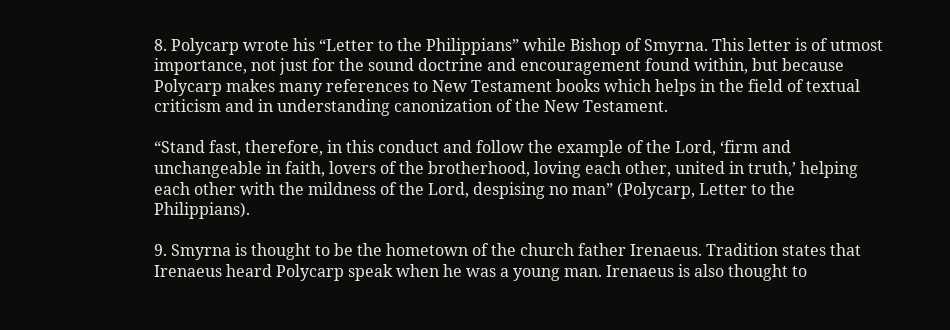8. Polycarp wrote his “Letter to the Philippians” while Bishop of Smyrna. This letter is of utmost importance, not just for the sound doctrine and encouragement found within, but because Polycarp makes many references to New Testament books which helps in the field of textual criticism and in understanding canonization of the New Testament.

“Stand fast, therefore, in this conduct and follow the example of the Lord, ‘firm and unchangeable in faith, lovers of the brotherhood, loving each other, united in truth,’ helping each other with the mildness of the Lord, despising no man” (Polycarp, Letter to the Philippians).

9. Smyrna is thought to be the hometown of the church father Irenaeus. Tradition states that Irenaeus heard Polycarp speak when he was a young man. Irenaeus is also thought to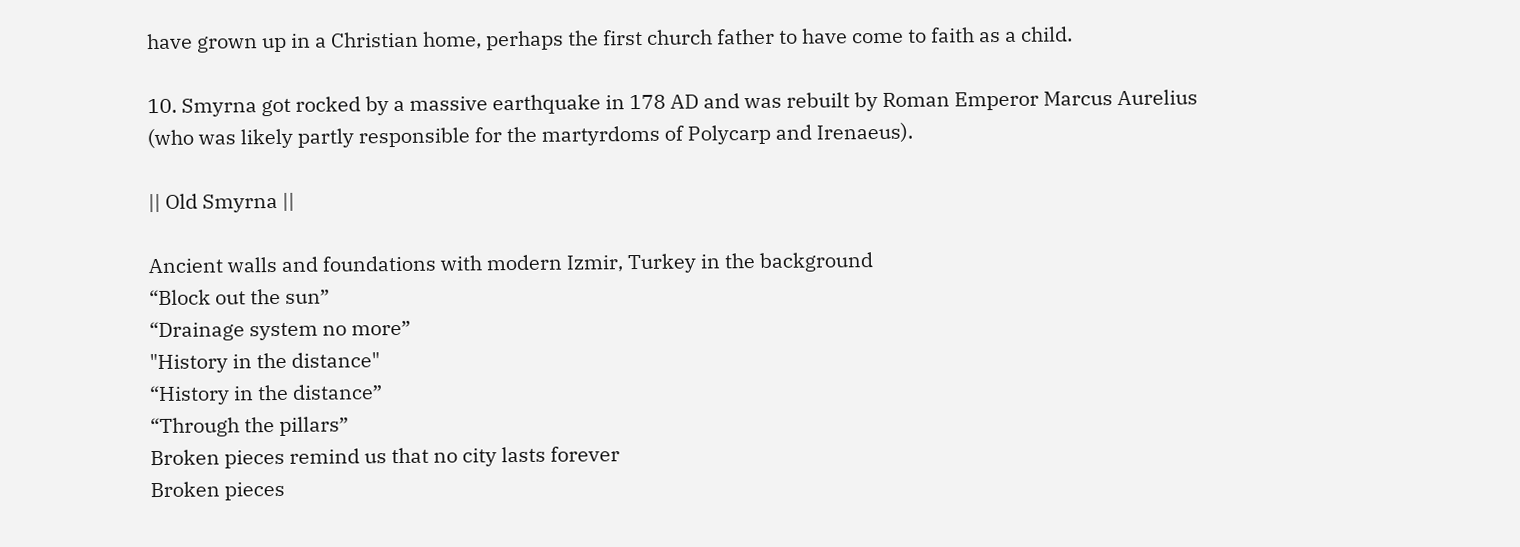have grown up in a Christian home, perhaps the first church father to have come to faith as a child.

10. Smyrna got rocked by a massive earthquake in 178 AD and was rebuilt by Roman Emperor Marcus Aurelius (who was likely partly responsible for the martyrdoms of Polycarp and Irenaeus).

|| Old Smyrna ||

Ancient walls and foundations with modern Izmir, Turkey in the background
“Block out the sun”
“Drainage system no more”
"History in the distance"
“History in the distance”
“Through the pillars”
Broken pieces remind us that no city lasts forever
Broken pieces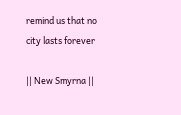remind us that no city lasts forever

|| New Smyrna ||